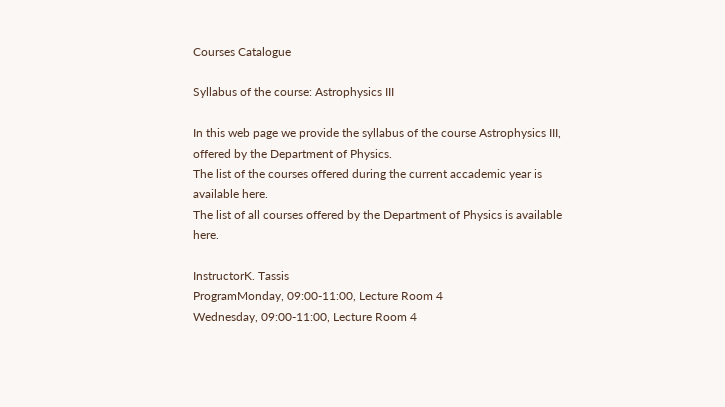Courses Catalogue

Syllabus of the course: Astrophysics III

In this web page we provide the syllabus of the course Astrophysics III, offered by the Department of Physics.
The list of the courses offered during the current accademic year is available here.
The list of all courses offered by the Department of Physics is available here.

InstructorK. Tassis
ProgramMonday, 09:00-11:00, Lecture Room 4
Wednesday, 09:00-11:00, Lecture Room 4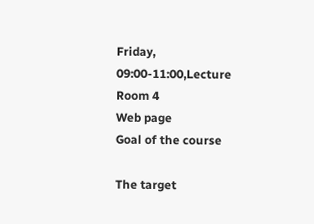Friday, 09:00-11:00,Lecture Room 4
Web page
Goal of the course

The target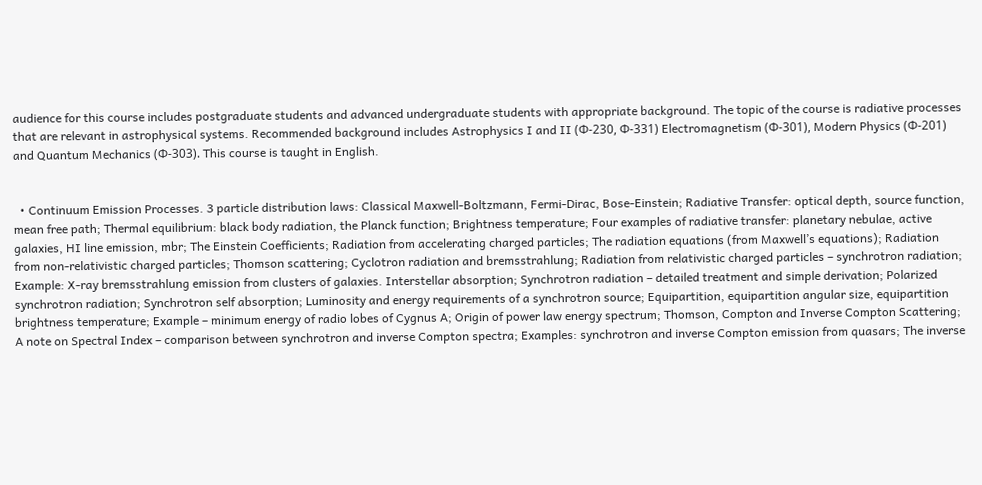audience for this course includes postgraduate students and advanced undergraduate students with appropriate background. The topic of the course is radiative processes that are relevant in astrophysical systems. Recommended background includes Astrophysics I and II (Φ-230, Φ-331) Electromagnetism (Φ-301), Modern Physics (Φ-201) and Quantum Mechanics (Φ-303). This course is taught in English.


  • Continuum Emission Processes. 3 particle distribution laws: Classical Maxwell-Boltzmann, Fermi-Dirac, Bose-Einstein; Radiative Transfer: optical depth, source function, mean free path; Thermal equilibrium: black body radiation, the Planck function; Brightness temperature; Four examples of radiative transfer: planetary nebulae, active galaxies, HI line emission, mbr; The Einstein Coefficients; Radiation from accelerating charged particles; The radiation equations (from Maxwell’s equations); Radiation from non-relativistic charged particles; Thomson scattering; Cyclotron radiation and bremsstrahlung; Radiation from relativistic charged particles – synchrotron radiation; Example: X-ray bremsstrahlung emission from clusters of galaxies. Interstellar absorption; Synchrotron radiation – detailed treatment and simple derivation; Polarized synchrotron radiation; Synchrotron self absorption; Luminosity and energy requirements of a synchrotron source; Equipartition, equipartition angular size, equipartition brightness temperature; Example – minimum energy of radio lobes of Cygnus A; Origin of power law energy spectrum; Thomson, Compton and Inverse Compton Scattering; A note on Spectral Index – comparison between synchrotron and inverse Compton spectra; Examples: synchrotron and inverse Compton emission from quasars; The inverse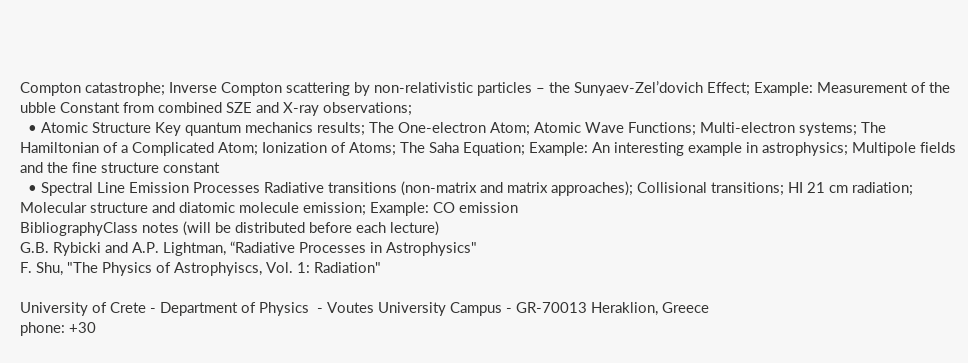Compton catastrophe; Inverse Compton scattering by non-relativistic particles – the Sunyaev-Zel’dovich Effect; Example: Measurement of the ubble Constant from combined SZE and X-ray observations;
  • Atomic Structure Key quantum mechanics results; The One-electron Atom; Atomic Wave Functions; Multi-electron systems; The Hamiltonian of a Complicated Atom; Ionization of Atoms; The Saha Equation; Example: An interesting example in astrophysics; Multipole fields and the fine structure constant
  • Spectral Line Emission Processes Radiative transitions (non-matrix and matrix approaches); Collisional transitions; HI 21 cm radiation; Molecular structure and diatomic molecule emission; Example: CO emission
BibliographyClass notes (will be distributed before each lecture)
G.B. Rybicki and A.P. Lightman, “Radiative Processes in Astrophysics"
F. Shu, "The Physics of Astrophyiscs, Vol. 1: Radiation"

University of Crete - Department of Physics  - Voutes University Campus - GR-70013 Heraklion, Greece
phone: +30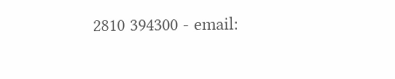2810 394300 - email: